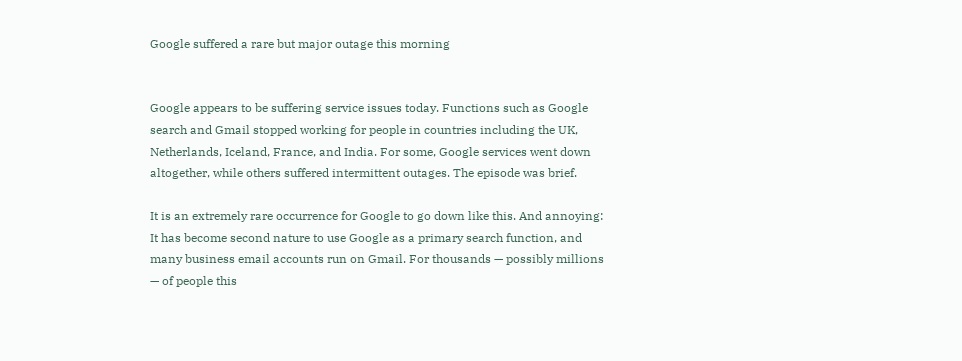Google suffered a rare but major outage this morning


Google appears to be suffering service issues today. Functions such as Google search and Gmail stopped working for people in countries including the UK, Netherlands, Iceland, France, and India. For some, Google services went down altogether, while others suffered intermittent outages. The episode was brief.

It is an extremely rare occurrence for Google to go down like this. And annoying: It has become second nature to use Google as a primary search function, and many business email accounts run on Gmail. For thousands — possibly millions — of people this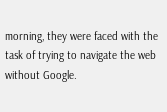morning, they were faced with the task of trying to navigate the web without Google.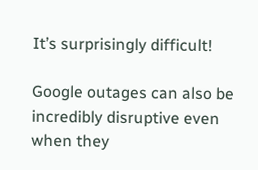It’s surprisingly difficult!

Google outages can also be incredibly disruptive even when they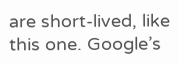are short-lived, like this one. Google’s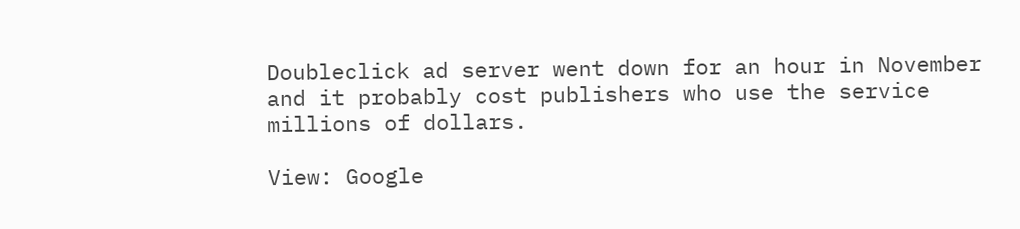Doubleclick ad server went down for an hour in November and it probably cost publishers who use the service millions of dollars.

View: Google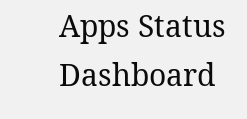Apps Status Dashboard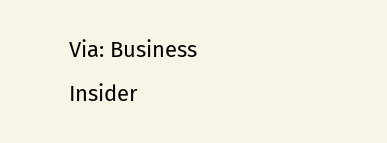Via: Business Insider